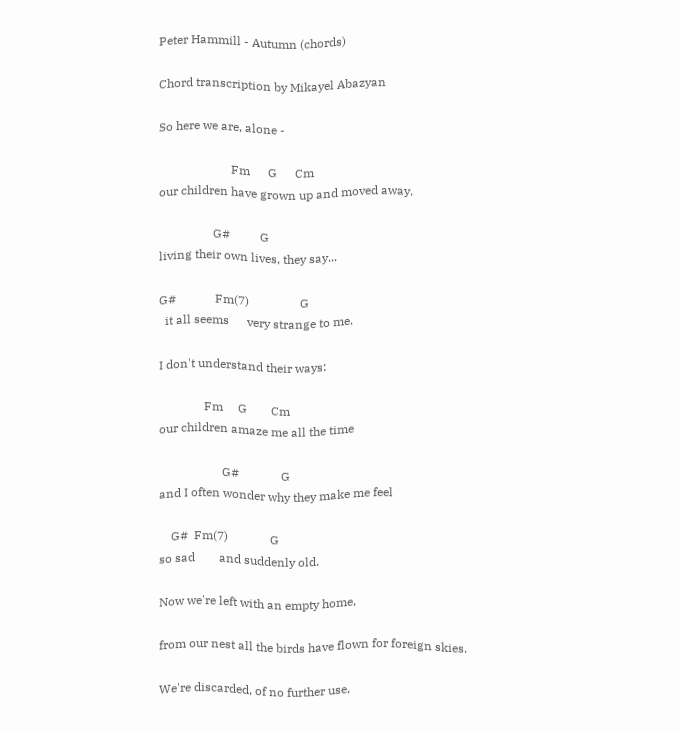Peter Hammill - Autumn (chords)

Chord transcription by Mikayel Abazyan

So here we are, alone -

                        Fm      G      Cm
our children have grown up and moved away.

                  G#          G
living their own lives, they say...

G#             Fm(7)                 G
  it all seems      very strange to me.

I don't understand their ways:

               Fm     G        Cm
our children amaze me all the time

                     G#              G
and I often wonder why they make me feel

    G#  Fm(7)              G
so sad        and suddenly old.

Now we're left with an empty home,

from our nest all the birds have flown for foreign skies.

We're discarded, of no further use,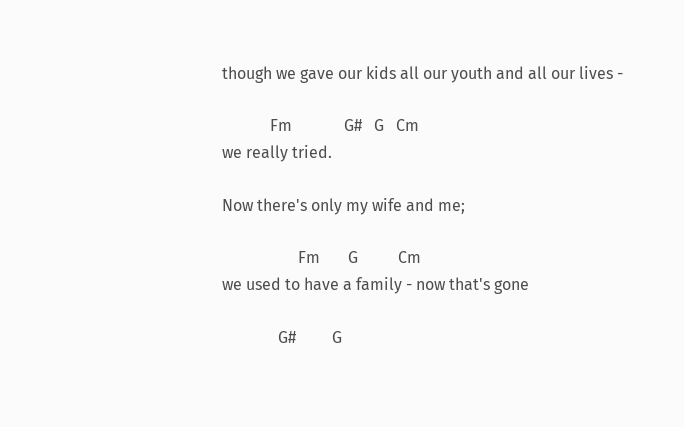though we gave our kids all our youth and all our lives -

            Fm             G#   G   Cm
we really tried.

Now there's only my wife and me;

                   Fm       G          Cm
we used to have a family - now that's gone

              G#         G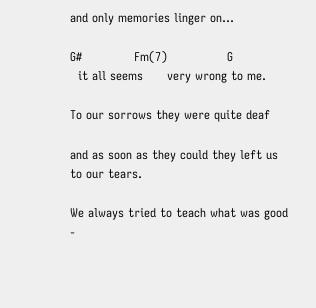and only memories linger on...

G#             Fm(7)               G
  it all seems      very wrong to me.

To our sorrows they were quite deaf

and as soon as they could they left us to our tears.

We always tried to teach what was good -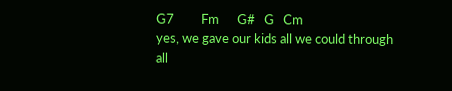G7         Fm      G#   G   Cm
yes, we gave our kids all we could through all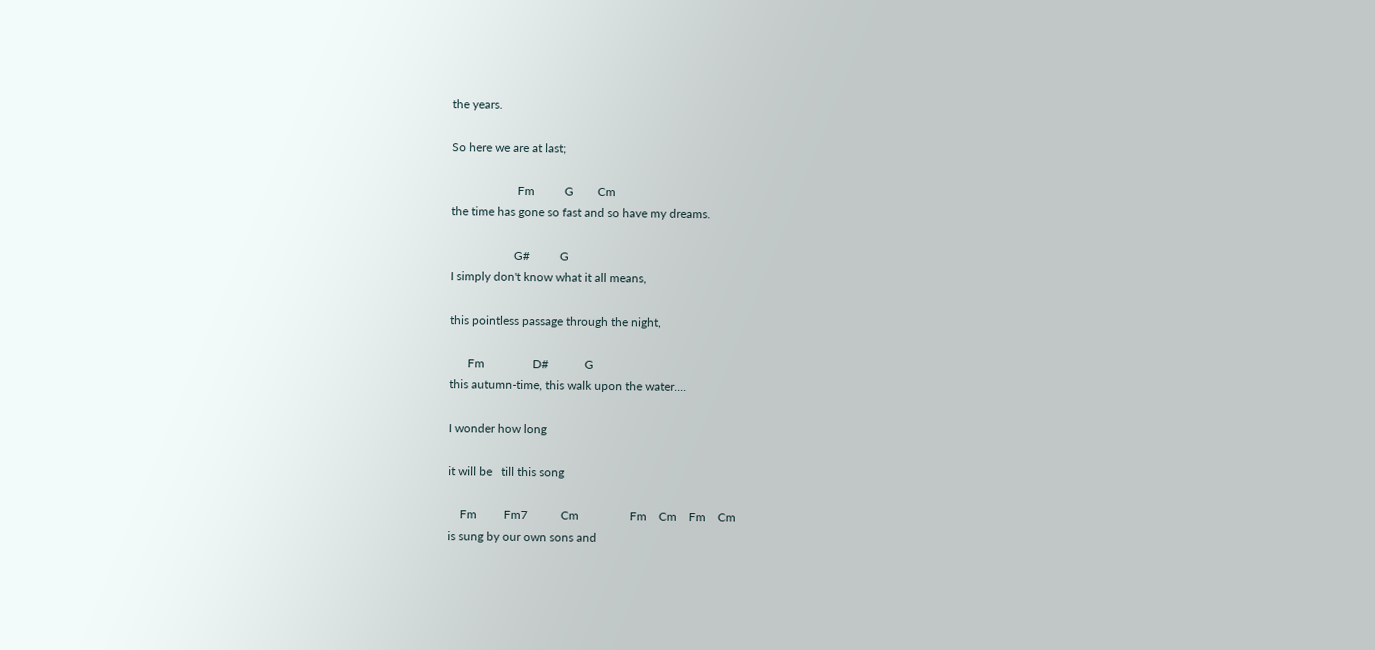the years.

So here we are at last;

                      Fm          G        Cm
the time has gone so fast and so have my dreams.

                     G#          G
I simply don't know what it all means,

this pointless passage through the night,

      Fm                D#            G
this autumn-time, this walk upon the water....

I wonder how long

it will be   till this song

    Fm         Fm7           Cm                 Fm    Cm    Fm    Cm
is sung by our own sons and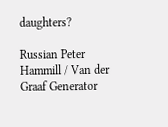daughters?

Russian Peter Hammill / Van der Graaf Generator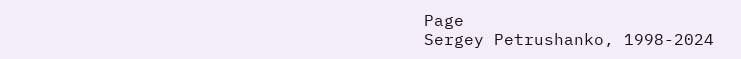Page
Sergey Petrushanko, 1998-2024